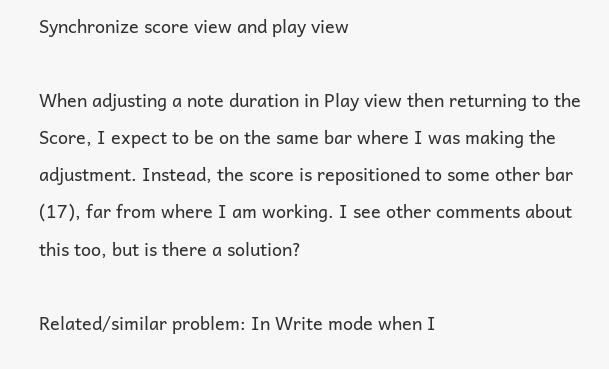Synchronize score view and play view

When adjusting a note duration in Play view then returning to the Score, I expect to be on the same bar where I was making the adjustment. Instead, the score is repositioned to some other bar (17), far from where I am working. I see other comments about this too, but is there a solution?

Related/similar problem: In Write mode when I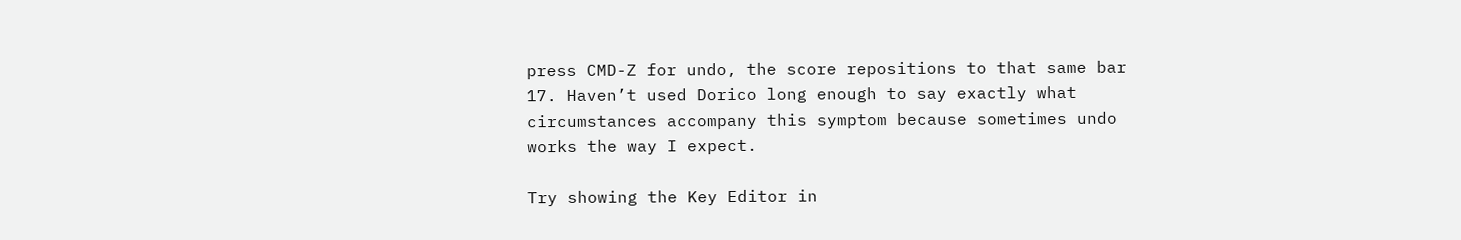press CMD-Z for undo, the score repositions to that same bar 17. Haven’t used Dorico long enough to say exactly what circumstances accompany this symptom because sometimes undo works the way I expect.

Try showing the Key Editor in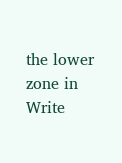the lower zone in Write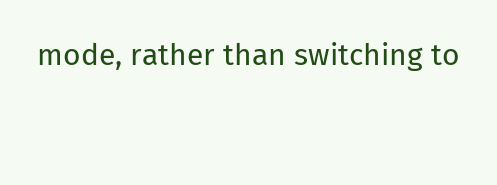mode, rather than switching to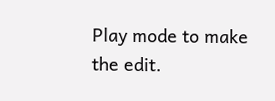Play mode to make the edit.